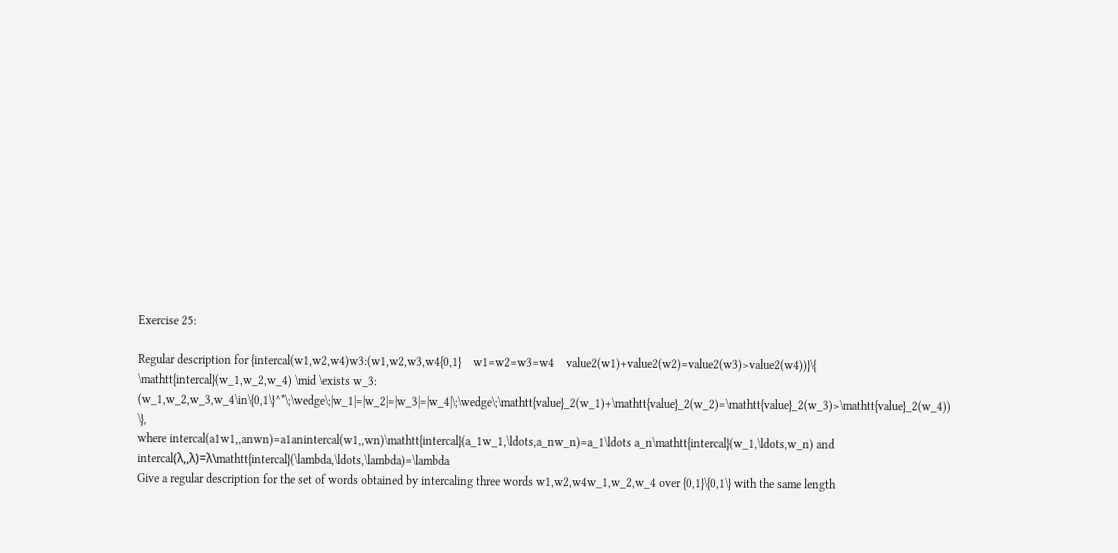Exercise 25:

Regular description for {intercal(w1,w2,w4)w3:(w1,w2,w3,w4{0,1}    w1=w2=w3=w4    value2(w1)+value2(w2)=value2(w3)>value2(w4))}\{ \mathtt{intercal}(w_1,w_2,w_4) \mid \exists w_3: (w_1,w_2,w_3,w_4\in\{0,1\}^*\;\wedge\;|w_1|=|w_2|=|w_3|=|w_4|\;\wedge\;\mathtt{value}_2(w_1)+\mathtt{value}_2(w_2)=\mathtt{value}_2(w_3)>\mathtt{value}_2(w_4)) \},
where intercal(a1w1,,anwn)=a1anintercal(w1,,wn)\mathtt{intercal}(a_1w_1,\ldots,a_nw_n)=a_1\ldots a_n\mathtt{intercal}(w_1,\ldots,w_n) and intercal(λ,,λ)=λ\mathtt{intercal}(\lambda,\ldots,\lambda)=\lambda
Give a regular description for the set of words obtained by intercaling three words w1,w2,w4w_1,w_2,w_4 over {0,1}\{0,1\} with the same length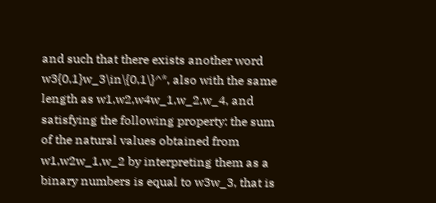and such that there exists another word w3{0,1}w_3\in\{0,1\}^*, also with the same length as w1,w2,w4w_1,w_2,w_4, and satisfying the following property: the sum of the natural values obtained from w1,w2w_1,w_2 by interpreting them as a binary numbers is equal to w3w_3, that is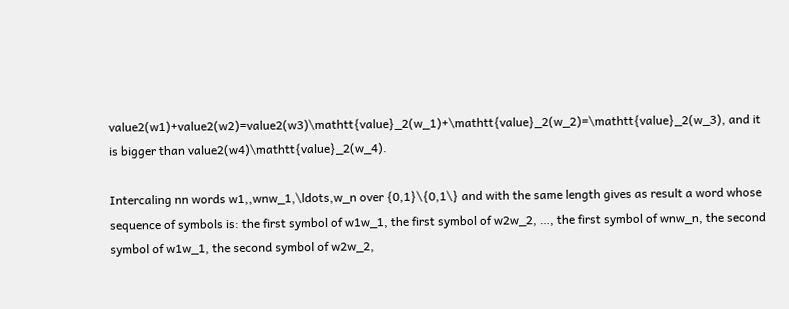value2(w1)+value2(w2)=value2(w3)\mathtt{value}_2(w_1)+\mathtt{value}_2(w_2)=\mathtt{value}_2(w_3), and it is bigger than value2(w4)\mathtt{value}_2(w_4).

Intercaling nn words w1,,wnw_1,\ldots,w_n over {0,1}\{0,1\} and with the same length gives as result a word whose sequence of symbols is: the first symbol of w1w_1, the first symbol of w2w_2, …, the first symbol of wnw_n, the second symbol of w1w_1, the second symbol of w2w_2,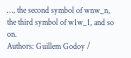…, the second symbol of wnw_n, the third symbol of w1w_1, and so on.
Authors: Guillem Godoy /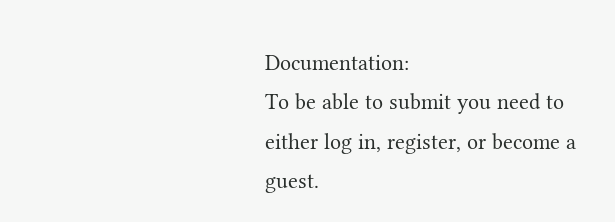Documentation:
To be able to submit you need to either log in, register, or become a guest.